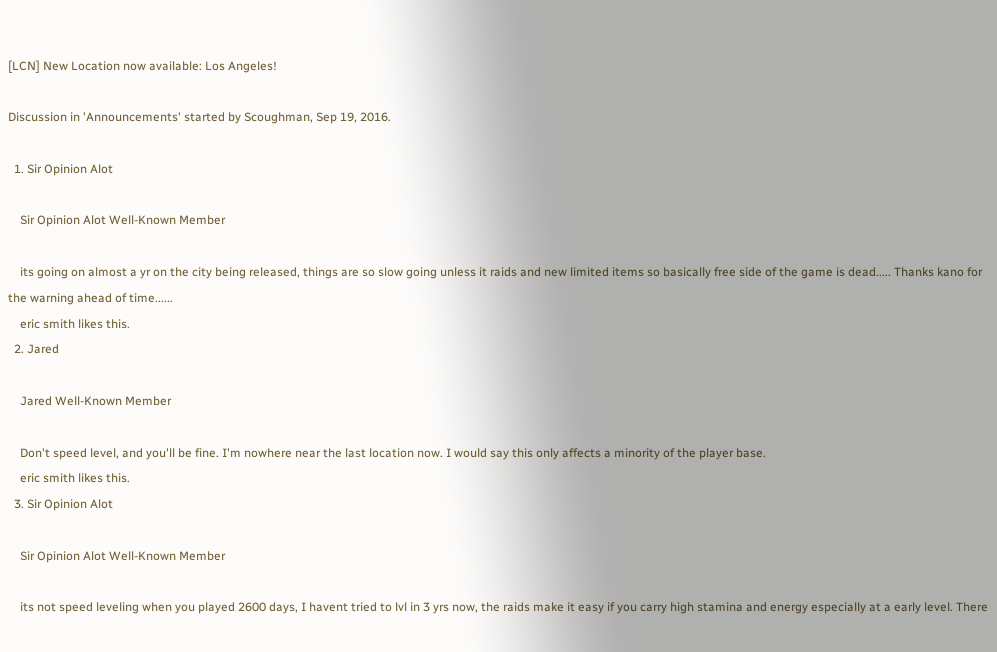[LCN] New Location now available: Los Angeles!

Discussion in 'Announcements' started by Scoughman, Sep 19, 2016.

  1. Sir Opinion Alot

    Sir Opinion Alot Well-Known Member

    its going on almost a yr on the city being released, things are so slow going unless it raids and new limited items so basically free side of the game is dead..... Thanks kano for the warning ahead of time......
    eric smith likes this.
  2. Jared

    Jared Well-Known Member

    Don't speed level, and you'll be fine. I'm nowhere near the last location now. I would say this only affects a minority of the player base.
    eric smith likes this.
  3. Sir Opinion Alot

    Sir Opinion Alot Well-Known Member

    its not speed leveling when you played 2600 days, I havent tried to lvl in 3 yrs now, the raids make it easy if you carry high stamina and energy especially at a early level. There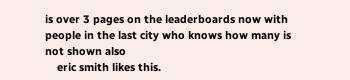is over 3 pages on the leaderboards now with people in the last city who knows how many is not shown also
    eric smith likes this.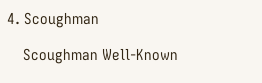4. Scoughman

    Scoughman Well-Known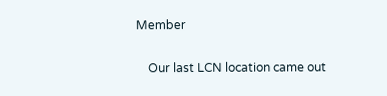Member

    Our last LCN location came out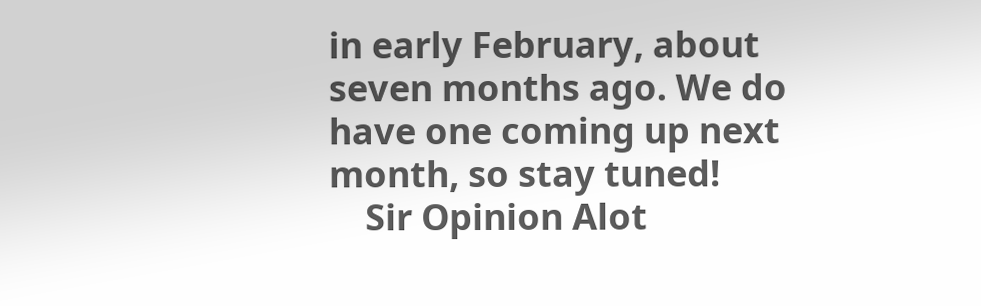in early February, about seven months ago. We do have one coming up next month, so stay tuned!
    Sir Opinion Alot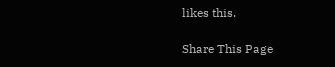likes this.

Share This Page